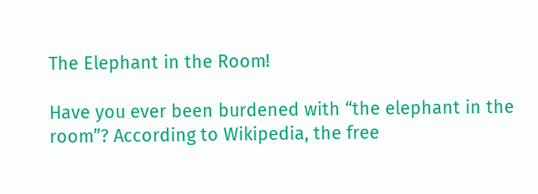The Elephant in the Room!

Have you ever been burdened with “the elephant in the room”? According to Wikipedia, the free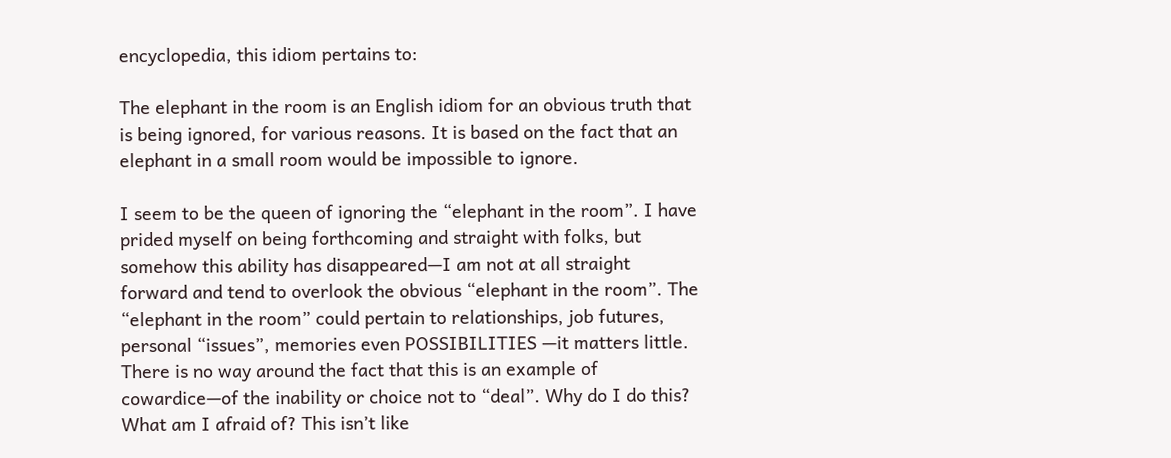encyclopedia, this idiom pertains to:

The elephant in the room is an English idiom for an obvious truth that is being ignored, for various reasons. It is based on the fact that an elephant in a small room would be impossible to ignore.

I seem to be the queen of ignoring the “elephant in the room”. I have prided myself on being forthcoming and straight with folks, but somehow this ability has disappeared—I am not at all straight forward and tend to overlook the obvious “elephant in the room”. The “elephant in the room” could pertain to relationships, job futures, personal “issues”, memories even POSSIBILITIES —it matters little. There is no way around the fact that this is an example of cowardice—of the inability or choice not to “deal”. Why do I do this? What am I afraid of? This isn’t like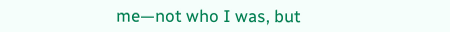me—not who I was, but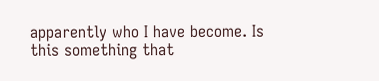apparently who I have become. Is this something that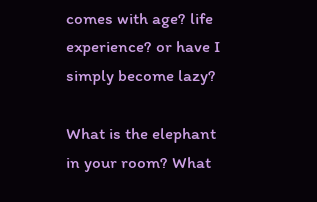comes with age? life experience? or have I simply become lazy?

What is the elephant in your room? What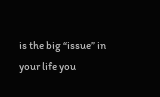is the big “issue” in your life you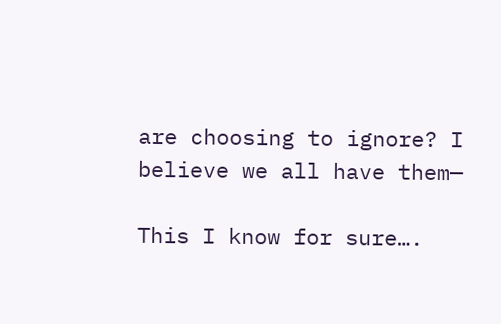are choosing to ignore? I believe we all have them—

This I know for sure….